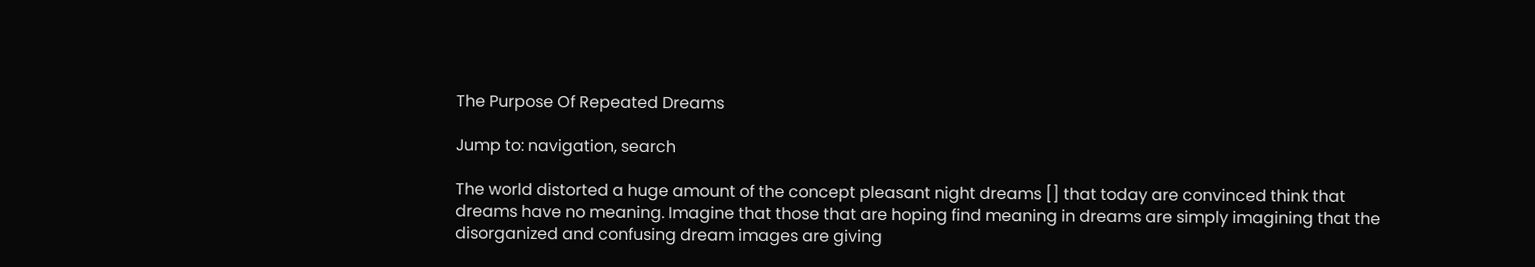The Purpose Of Repeated Dreams

Jump to: navigation, search

The world distorted a huge amount of the concept pleasant night dreams [] that today are convinced think that dreams have no meaning. Imagine that those that are hoping find meaning in dreams are simply imagining that the disorganized and confusing dream images are giving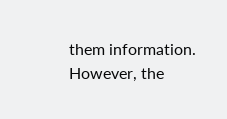them information. However, the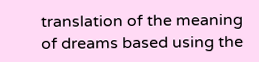translation of the meaning of dreams based using the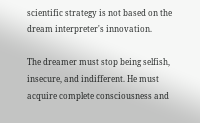scientific strategy is not based on the dream interpreter's innovation.

The dreamer must stop being selfish, insecure, and indifferent. He must acquire complete consciousness and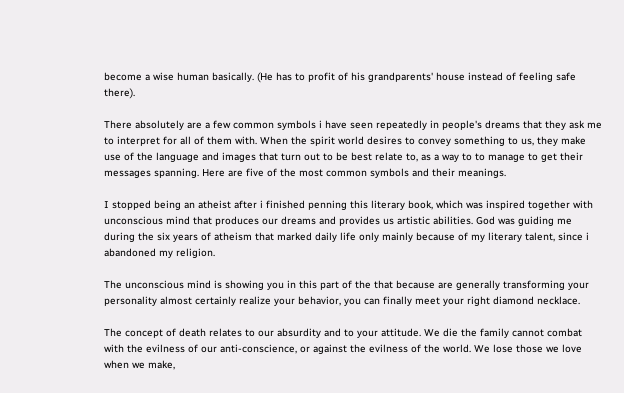become a wise human basically. (He has to profit of his grandparents' house instead of feeling safe there).

There absolutely are a few common symbols i have seen repeatedly in people's dreams that they ask me to interpret for all of them with. When the spirit world desires to convey something to us, they make use of the language and images that turn out to be best relate to, as a way to to manage to get their messages spanning. Here are five of the most common symbols and their meanings.

I stopped being an atheist after i finished penning this literary book, which was inspired together with unconscious mind that produces our dreams and provides us artistic abilities. God was guiding me during the six years of atheism that marked daily life only mainly because of my literary talent, since i abandoned my religion.

The unconscious mind is showing you in this part of the that because are generally transforming your personality almost certainly realize your behavior, you can finally meet your right diamond necklace.

The concept of death relates to our absurdity and to your attitude. We die the family cannot combat with the evilness of our anti-conscience, or against the evilness of the world. We lose those we love when we make,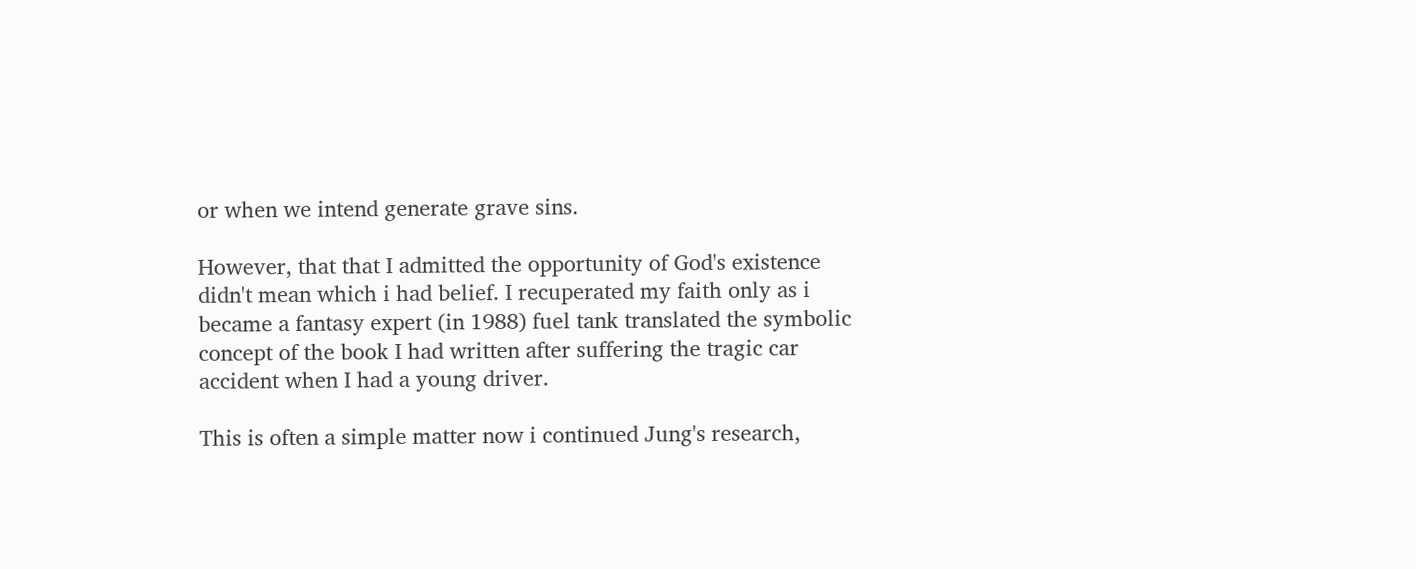or when we intend generate grave sins.

However, that that I admitted the opportunity of God's existence didn't mean which i had belief. I recuperated my faith only as i became a fantasy expert (in 1988) fuel tank translated the symbolic concept of the book I had written after suffering the tragic car accident when I had a young driver.

This is often a simple matter now i continued Jung's research,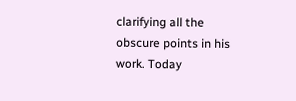clarifying all the obscure points in his work. Today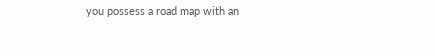you possess a road map with an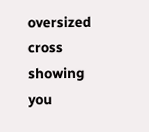oversized cross showing you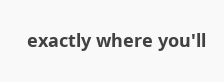exactly where you'll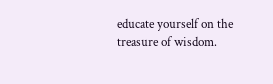educate yourself on the treasure of wisdom.